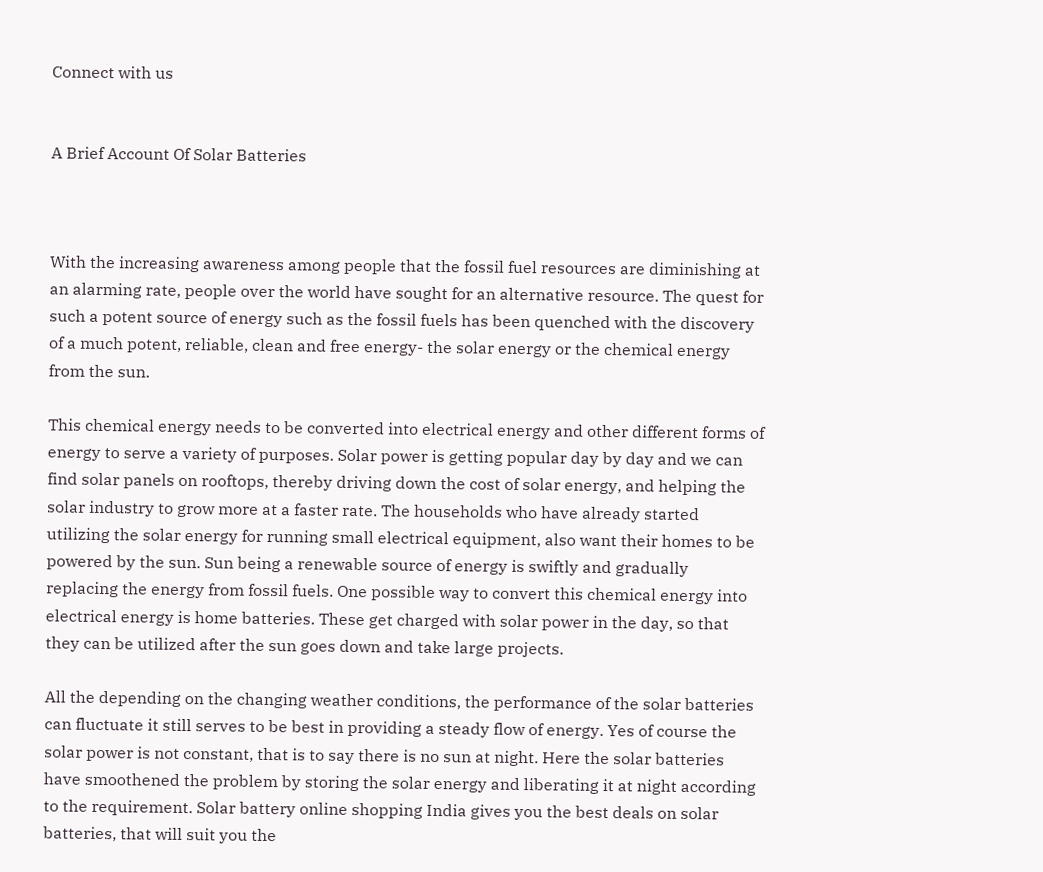Connect with us


A Brief Account Of Solar Batteries



With the increasing awareness among people that the fossil fuel resources are diminishing at an alarming rate, people over the world have sought for an alternative resource. The quest for such a potent source of energy such as the fossil fuels has been quenched with the discovery of a much potent, reliable, clean and free energy- the solar energy or the chemical energy from the sun.

This chemical energy needs to be converted into electrical energy and other different forms of energy to serve a variety of purposes. Solar power is getting popular day by day and we can find solar panels on rooftops, thereby driving down the cost of solar energy, and helping the solar industry to grow more at a faster rate. The households who have already started utilizing the solar energy for running small electrical equipment, also want their homes to be powered by the sun. Sun being a renewable source of energy is swiftly and gradually replacing the energy from fossil fuels. One possible way to convert this chemical energy into electrical energy is home batteries. These get charged with solar power in the day, so that they can be utilized after the sun goes down and take large projects.

All the depending on the changing weather conditions, the performance of the solar batteries can fluctuate it still serves to be best in providing a steady flow of energy. Yes of course the solar power is not constant, that is to say there is no sun at night. Here the solar batteries have smoothened the problem by storing the solar energy and liberating it at night according to the requirement. Solar battery online shopping India gives you the best deals on solar batteries, that will suit you the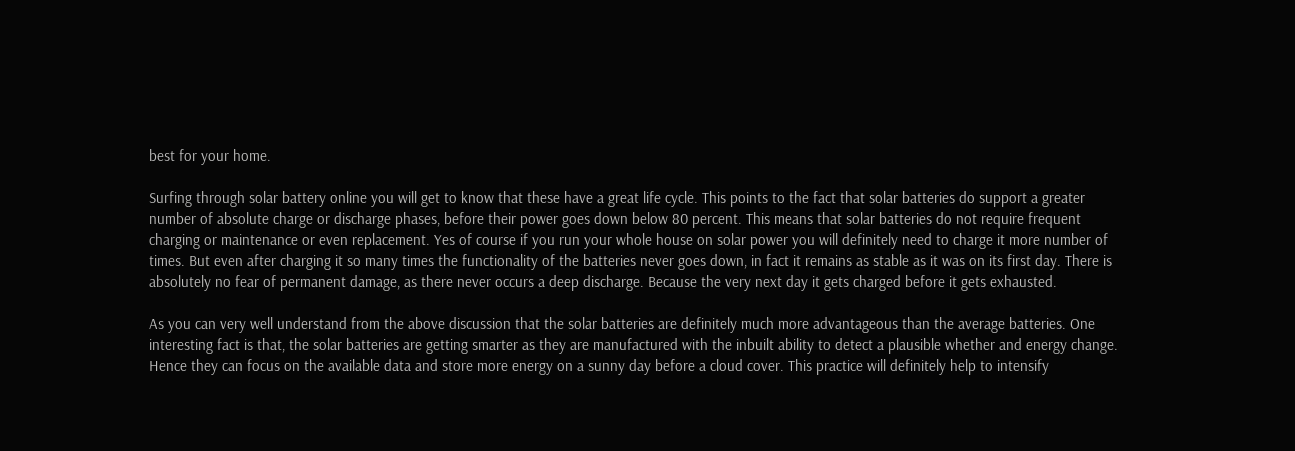best for your home.

Surfing through solar battery online you will get to know that these have a great life cycle. This points to the fact that solar batteries do support a greater number of absolute charge or discharge phases, before their power goes down below 80 percent. This means that solar batteries do not require frequent charging or maintenance or even replacement. Yes of course if you run your whole house on solar power you will definitely need to charge it more number of times. But even after charging it so many times the functionality of the batteries never goes down, in fact it remains as stable as it was on its first day. There is absolutely no fear of permanent damage, as there never occurs a deep discharge. Because the very next day it gets charged before it gets exhausted.

As you can very well understand from the above discussion that the solar batteries are definitely much more advantageous than the average batteries. One interesting fact is that, the solar batteries are getting smarter as they are manufactured with the inbuilt ability to detect a plausible whether and energy change. Hence they can focus on the available data and store more energy on a sunny day before a cloud cover. This practice will definitely help to intensify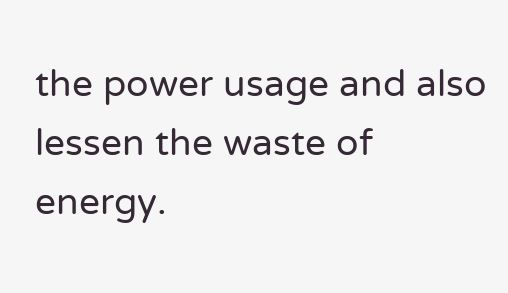the power usage and also lessen the waste of energy.